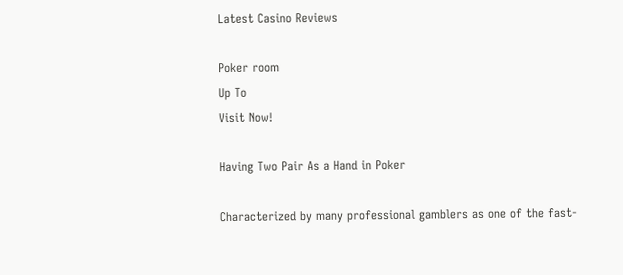Latest Casino Reviews

Poker room
Up To
Visit Now!

Having Two Pair As a Hand in Poker

Characterized by many professional gamblers as one of the fast-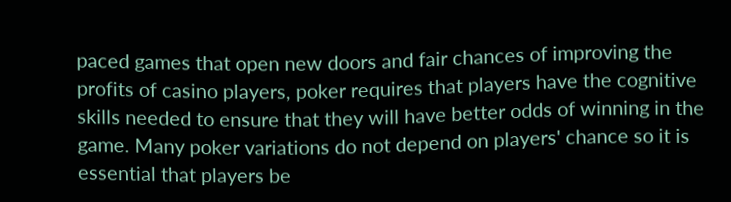paced games that open new doors and fair chances of improving the profits of casino players, poker requires that players have the cognitive skills needed to ensure that they will have better odds of winning in the game. Many poker variations do not depend on players' chance so it is essential that players be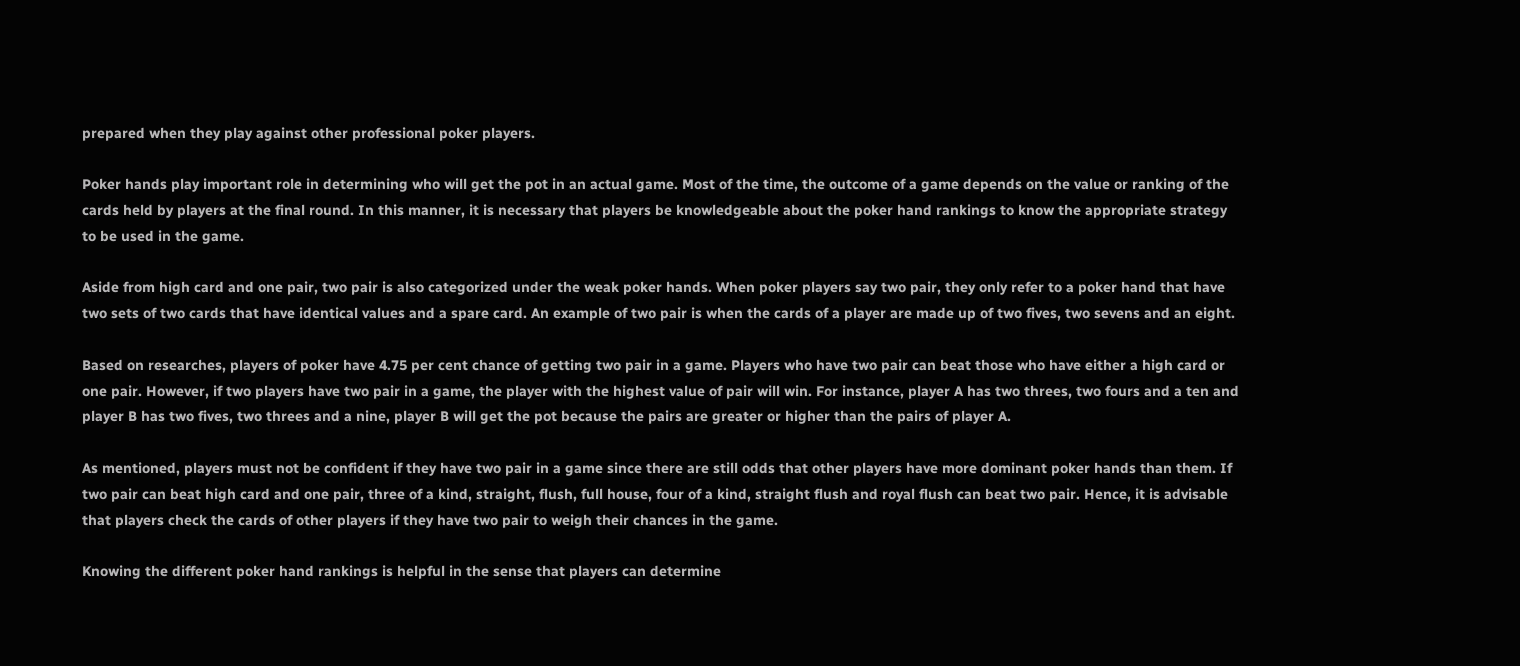prepared when they play against other professional poker players.

Poker hands play important role in determining who will get the pot in an actual game. Most of the time, the outcome of a game depends on the value or ranking of the cards held by players at the final round. In this manner, it is necessary that players be knowledgeable about the poker hand rankings to know the appropriate strategy to be used in the game.

Aside from high card and one pair, two pair is also categorized under the weak poker hands. When poker players say two pair, they only refer to a poker hand that have two sets of two cards that have identical values and a spare card. An example of two pair is when the cards of a player are made up of two fives, two sevens and an eight.

Based on researches, players of poker have 4.75 per cent chance of getting two pair in a game. Players who have two pair can beat those who have either a high card or one pair. However, if two players have two pair in a game, the player with the highest value of pair will win. For instance, player A has two threes, two fours and a ten and player B has two fives, two threes and a nine, player B will get the pot because the pairs are greater or higher than the pairs of player A.

As mentioned, players must not be confident if they have two pair in a game since there are still odds that other players have more dominant poker hands than them. If two pair can beat high card and one pair, three of a kind, straight, flush, full house, four of a kind, straight flush and royal flush can beat two pair. Hence, it is advisable that players check the cards of other players if they have two pair to weigh their chances in the game.

Knowing the different poker hand rankings is helpful in the sense that players can determine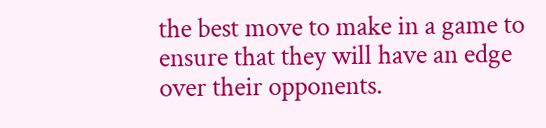the best move to make in a game to ensure that they will have an edge over their opponents.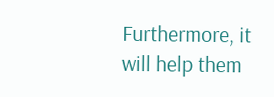Furthermore, it will help them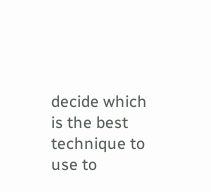decide which is the best technique to use to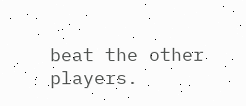beat the other players.